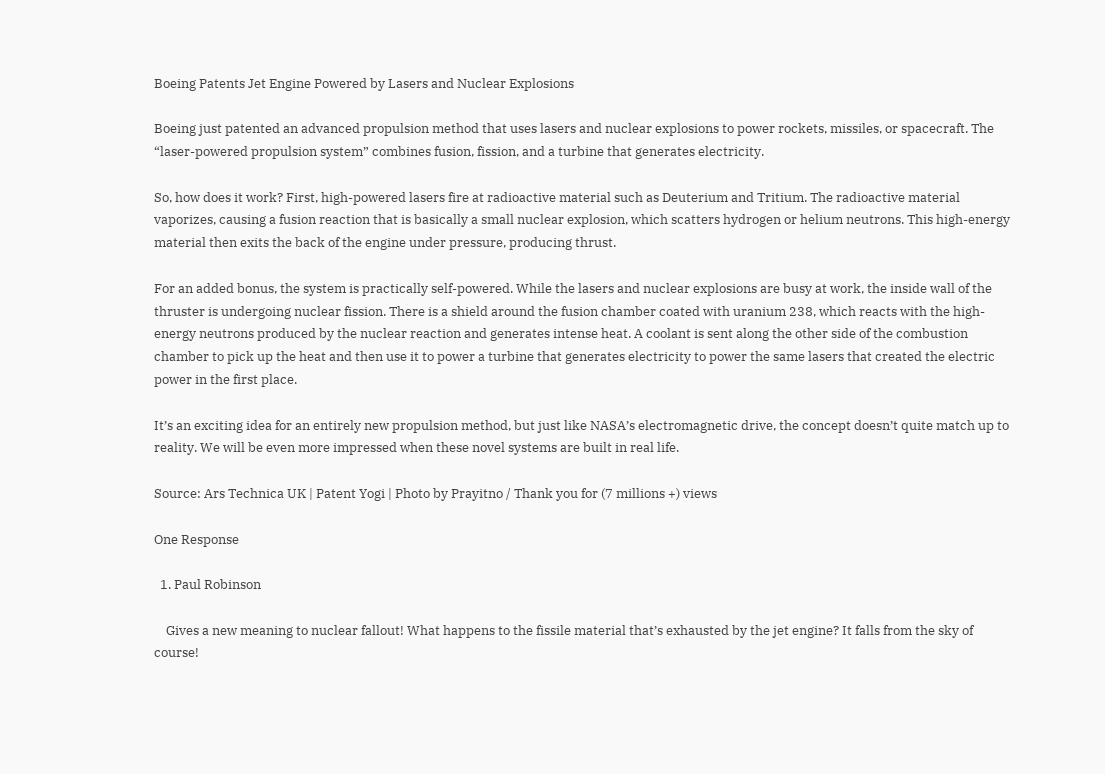Boeing Patents Jet Engine Powered by Lasers and Nuclear Explosions

Boeing just patented an advanced propulsion method that uses lasers and nuclear explosions to power rockets, missiles, or spacecraft. The “laser-powered propulsion system” combines fusion, fission, and a turbine that generates electricity.

So, how does it work? First, high-powered lasers fire at radioactive material such as Deuterium and Tritium. The radioactive material vaporizes, causing a fusion reaction that is basically a small nuclear explosion, which scatters hydrogen or helium neutrons. This high-energy material then exits the back of the engine under pressure, producing thrust.

For an added bonus, the system is practically self-powered. While the lasers and nuclear explosions are busy at work, the inside wall of the thruster is undergoing nuclear fission. There is a shield around the fusion chamber coated with uranium 238, which reacts with the high-energy neutrons produced by the nuclear reaction and generates intense heat. A coolant is sent along the other side of the combustion chamber to pick up the heat and then use it to power a turbine that generates electricity to power the same lasers that created the electric power in the first place.

It’s an exciting idea for an entirely new propulsion method, but just like NASA’s electromagnetic drive, the concept doesn’t quite match up to reality. We will be even more impressed when these novel systems are built in real life.

Source: Ars Technica UK | Patent Yogi | Photo by Prayitno / Thank you for (7 millions +) views

One Response

  1. Paul Robinson

    Gives a new meaning to nuclear fallout! What happens to the fissile material that’s exhausted by the jet engine? It falls from the sky of course!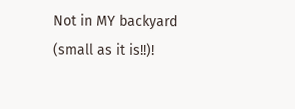Not in MY backyard (small as it is!!)!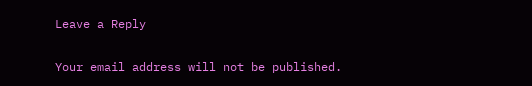Leave a Reply

Your email address will not be published.